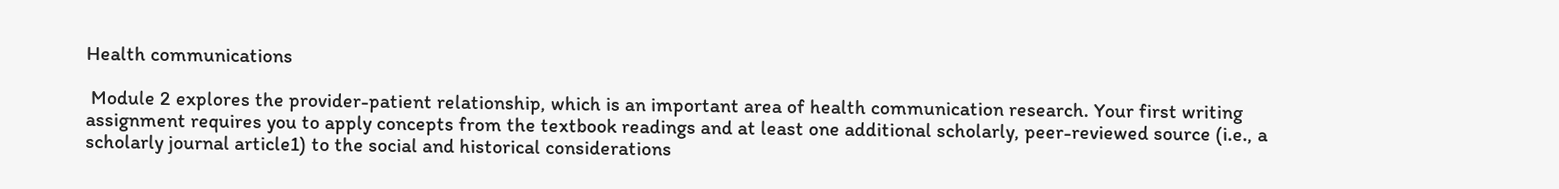Health communications

 Module 2 explores the provider-patient relationship, which is an important area of health communication research. Your first writing assignment requires you to apply concepts from the textbook readings and at least one additional scholarly, peer-reviewed source (i.e., a scholarly journal article1) to the social and historical considerations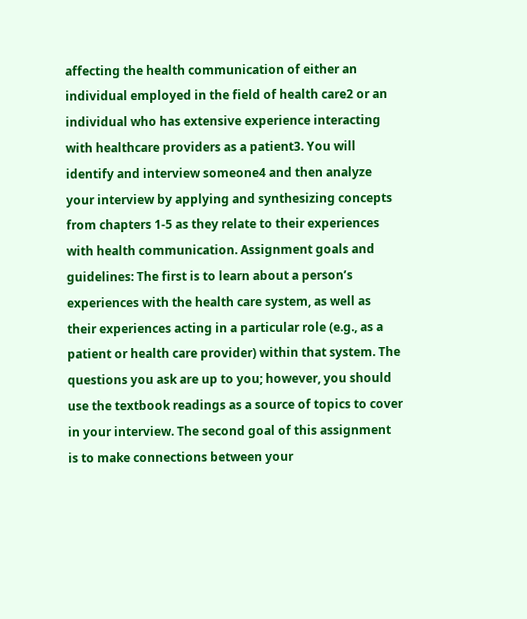affecting the health communication of either an individual employed in the field of health care2 or an individual who has extensive experience interacting with healthcare providers as a patient3. You will identify and interview someone4 and then analyze your interview by applying and synthesizing concepts from chapters 1-5 as they relate to their experiences with health communication. Assignment goals and guidelines: The first is to learn about a person’s experiences with the health care system, as well as their experiences acting in a particular role (e.g., as a patient or health care provider) within that system. The questions you ask are up to you; however, you should use the textbook readings as a source of topics to cover in your interview. The second goal of this assignment is to make connections between your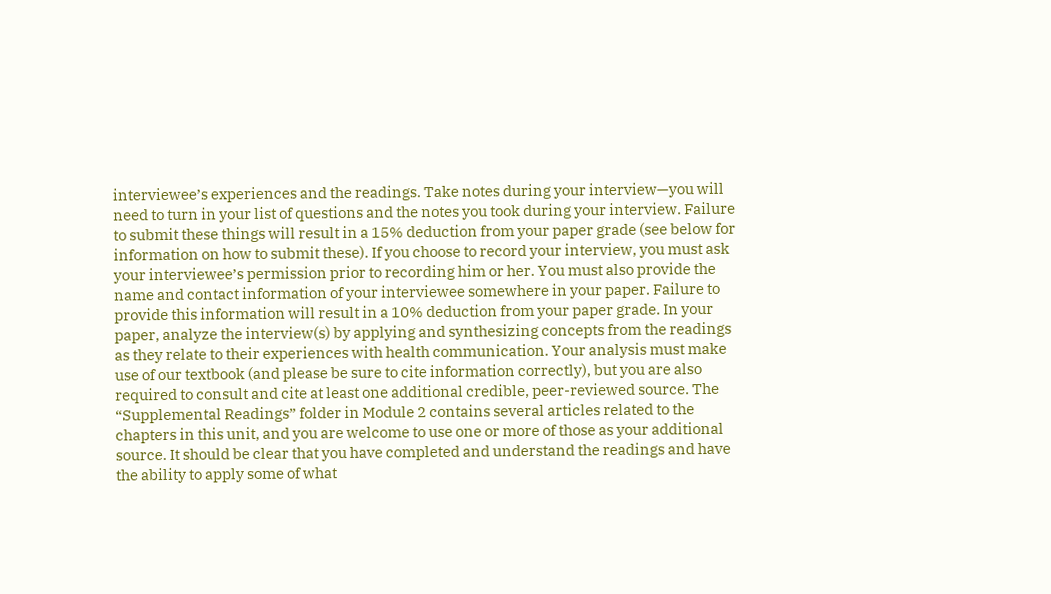interviewee’s experiences and the readings. Take notes during your interview—you will need to turn in your list of questions and the notes you took during your interview. Failure to submit these things will result in a 15% deduction from your paper grade (see below for information on how to submit these). If you choose to record your interview, you must ask your interviewee’s permission prior to recording him or her. You must also provide the name and contact information of your interviewee somewhere in your paper. Failure to provide this information will result in a 10% deduction from your paper grade. In your paper, analyze the interview(s) by applying and synthesizing concepts from the readings as they relate to their experiences with health communication. Your analysis must make use of our textbook (and please be sure to cite information correctly), but you are also required to consult and cite at least one additional credible, peer-reviewed source. The “Supplemental Readings” folder in Module 2 contains several articles related to the chapters in this unit, and you are welcome to use one or more of those as your additional source. It should be clear that you have completed and understand the readings and have the ability to apply some of what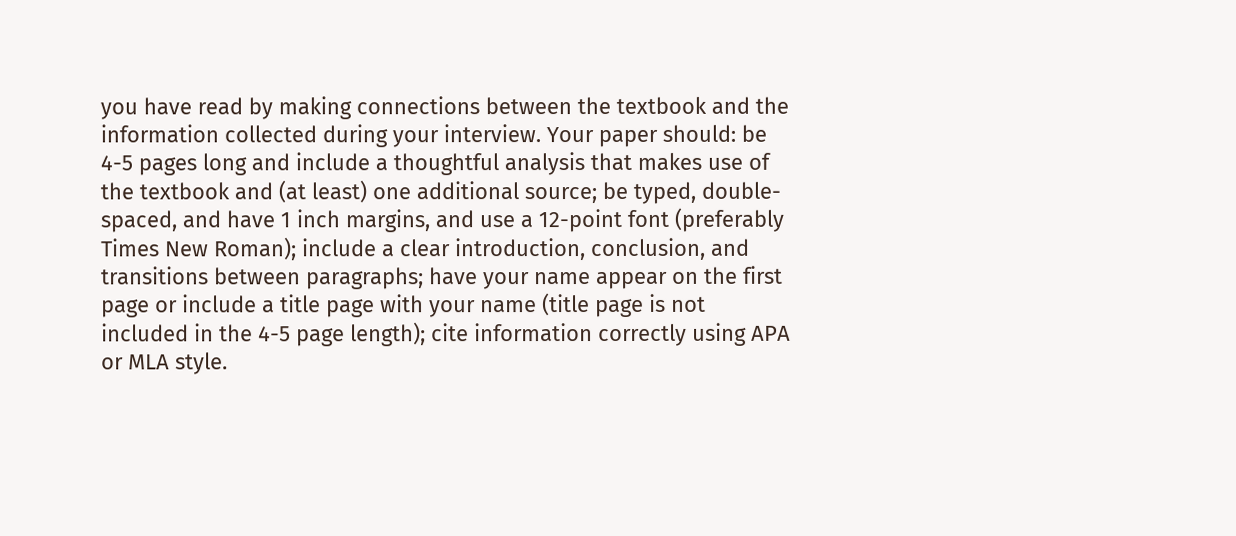you have read by making connections between the textbook and the information collected during your interview. Your paper should: be 4-5 pages long and include a thoughtful analysis that makes use of the textbook and (at least) one additional source; be typed, double-spaced, and have 1 inch margins, and use a 12-point font (preferably Times New Roman); include a clear introduction, conclusion, and transitions between paragraphs; have your name appear on the first page or include a title page with your name (title page is not included in the 4-5 page length); cite information correctly using APA or MLA style.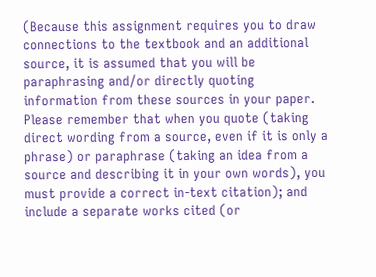(Because this assignment requires you to draw connections to the textbook and an additional source, it is assumed that you will be paraphrasing and/or directly quoting information from these sources in your paper. Please remember that when you quote (taking direct wording from a source, even if it is only a phrase) or paraphrase (taking an idea from a source and describing it in your own words), you must provide a correct in-text citation); and include a separate works cited (or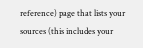reference) page that lists your sources (this includes your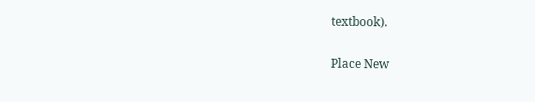textbook).

Place New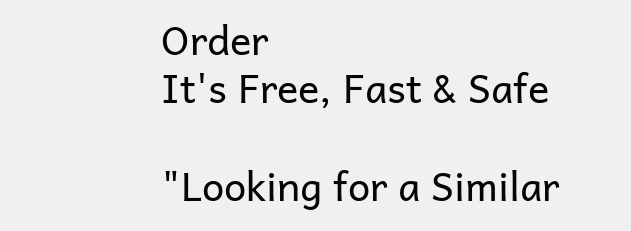Order
It's Free, Fast & Safe

"Looking for a Similar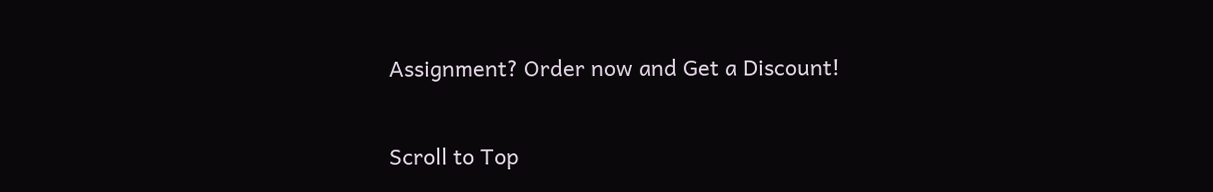Assignment? Order now and Get a Discount!

Scroll to Top